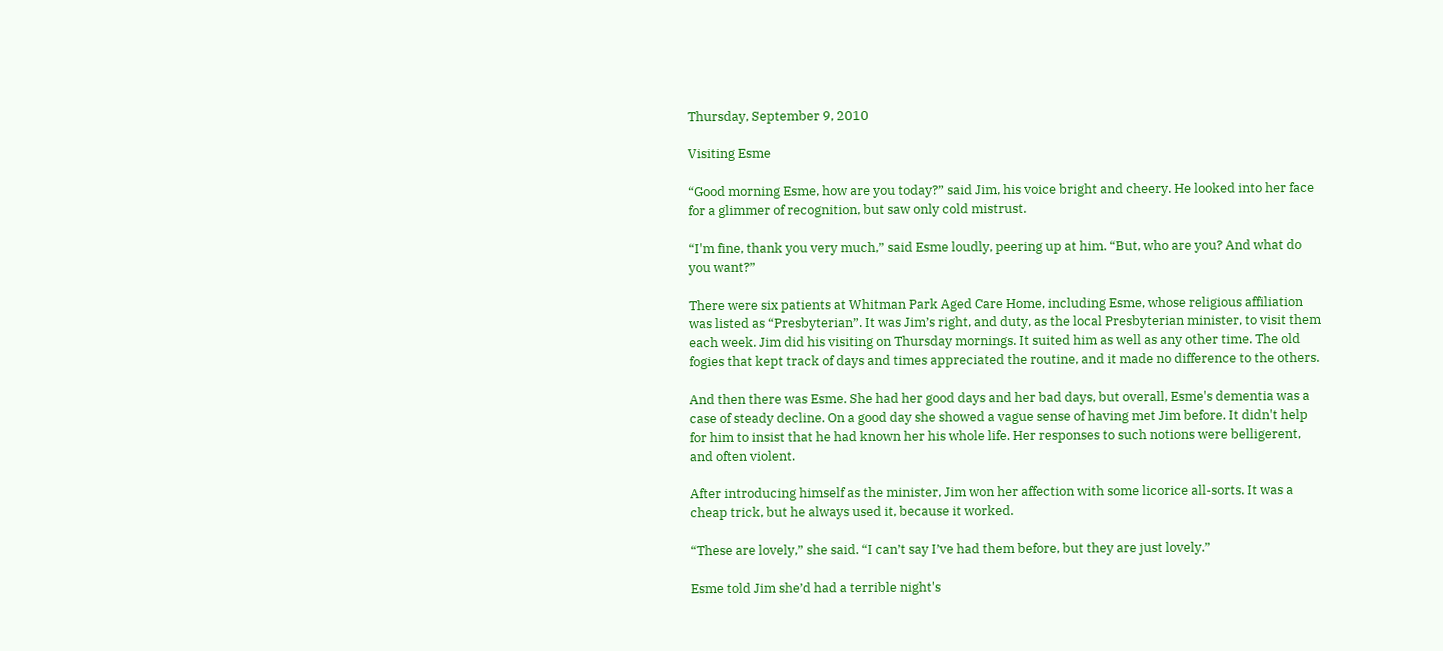Thursday, September 9, 2010

Visiting Esme

“Good morning Esme, how are you today?” said Jim, his voice bright and cheery. He looked into her face for a glimmer of recognition, but saw only cold mistrust.

“I'm fine, thank you very much,” said Esme loudly, peering up at him. “But, who are you? And what do you want?”

There were six patients at Whitman Park Aged Care Home, including Esme, whose religious affiliation was listed as “Presbyterian”. It was Jim’s right, and duty, as the local Presbyterian minister, to visit them each week. Jim did his visiting on Thursday mornings. It suited him as well as any other time. The old fogies that kept track of days and times appreciated the routine, and it made no difference to the others.

And then there was Esme. She had her good days and her bad days, but overall, Esme's dementia was a case of steady decline. On a good day she showed a vague sense of having met Jim before. It didn't help for him to insist that he had known her his whole life. Her responses to such notions were belligerent, and often violent.

After introducing himself as the minister, Jim won her affection with some licorice all-sorts. It was a cheap trick, but he always used it, because it worked.

“These are lovely,” she said. “I can’t say I’ve had them before, but they are just lovely.”

Esme told Jim she’d had a terrible night's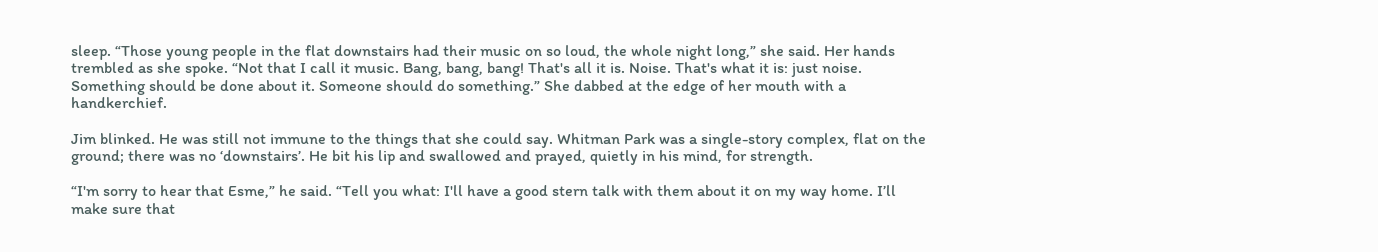sleep. “Those young people in the flat downstairs had their music on so loud, the whole night long,” she said. Her hands trembled as she spoke. “Not that I call it music. Bang, bang, bang! That's all it is. Noise. That's what it is: just noise. Something should be done about it. Someone should do something.” She dabbed at the edge of her mouth with a handkerchief.

Jim blinked. He was still not immune to the things that she could say. Whitman Park was a single-story complex, flat on the ground; there was no ‘downstairs’. He bit his lip and swallowed and prayed, quietly in his mind, for strength.

“I'm sorry to hear that Esme,” he said. “Tell you what: I'll have a good stern talk with them about it on my way home. I’ll make sure that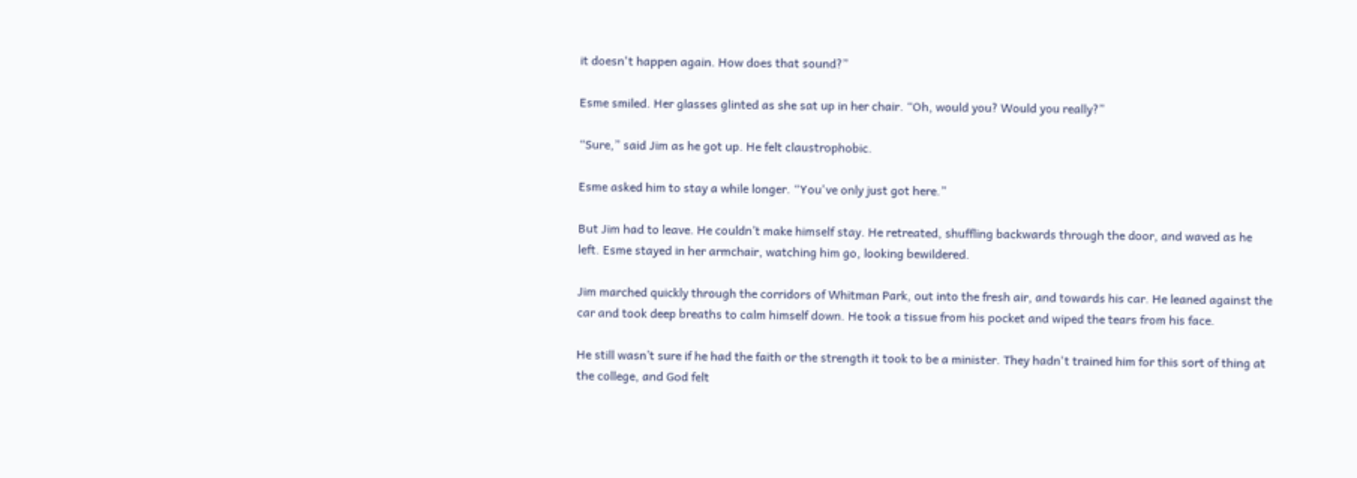it doesn't happen again. How does that sound?”

Esme smiled. Her glasses glinted as she sat up in her chair. “Oh, would you? Would you really?”

“Sure,” said Jim as he got up. He felt claustrophobic.

Esme asked him to stay a while longer. “You've only just got here.”

But Jim had to leave. He couldn’t make himself stay. He retreated, shuffling backwards through the door, and waved as he left. Esme stayed in her armchair, watching him go, looking bewildered.

Jim marched quickly through the corridors of Whitman Park, out into the fresh air, and towards his car. He leaned against the car and took deep breaths to calm himself down. He took a tissue from his pocket and wiped the tears from his face.

He still wasn’t sure if he had the faith or the strength it took to be a minister. They hadn't trained him for this sort of thing at the college, and God felt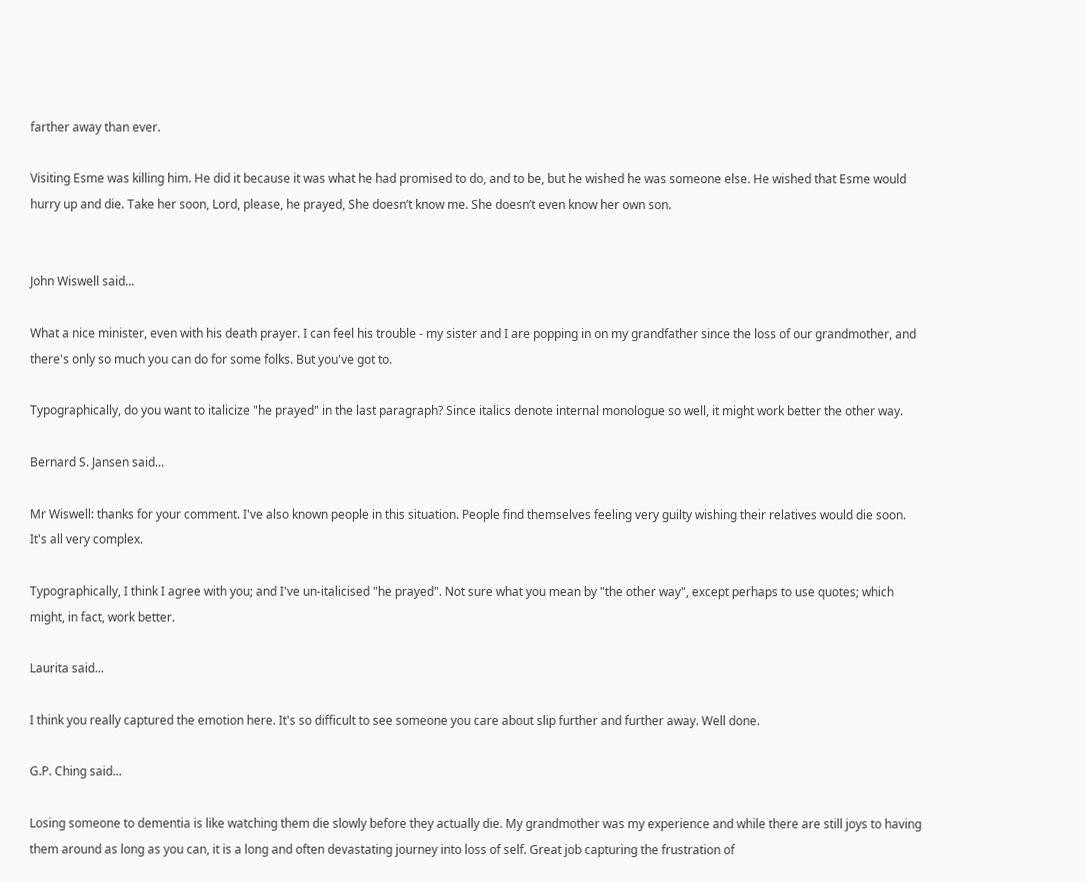farther away than ever.

Visiting Esme was killing him. He did it because it was what he had promised to do, and to be, but he wished he was someone else. He wished that Esme would hurry up and die. Take her soon, Lord, please, he prayed, She doesn’t know me. She doesn’t even know her own son.


John Wiswell said...

What a nice minister, even with his death prayer. I can feel his trouble - my sister and I are popping in on my grandfather since the loss of our grandmother, and there's only so much you can do for some folks. But you've got to.

Typographically, do you want to italicize "he prayed" in the last paragraph? Since italics denote internal monologue so well, it might work better the other way.

Bernard S. Jansen said...

Mr Wiswell: thanks for your comment. I've also known people in this situation. People find themselves feeling very guilty wishing their relatives would die soon. It's all very complex.

Typographically, I think I agree with you; and I've un-italicised "he prayed". Not sure what you mean by "the other way", except perhaps to use quotes; which might, in fact, work better.

Laurita said...

I think you really captured the emotion here. It's so difficult to see someone you care about slip further and further away. Well done.

G.P. Ching said...

Losing someone to dementia is like watching them die slowly before they actually die. My grandmother was my experience and while there are still joys to having them around as long as you can, it is a long and often devastating journey into loss of self. Great job capturing the frustration of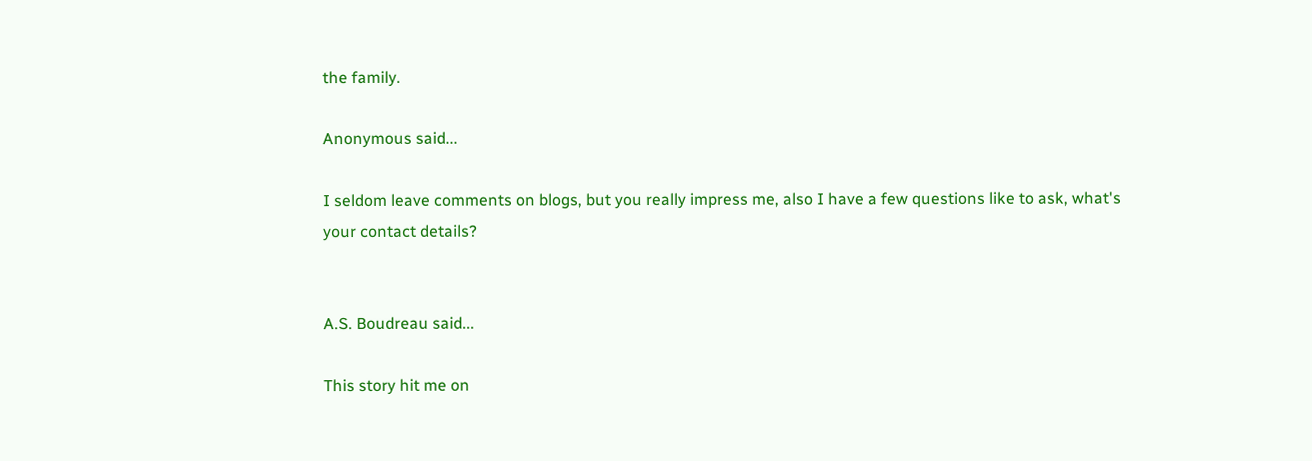the family.

Anonymous said...

I seldom leave comments on blogs, but you really impress me, also I have a few questions like to ask, what's your contact details?


A.S. Boudreau said...

This story hit me on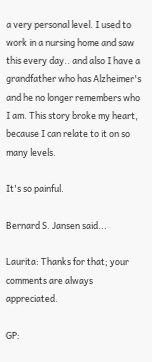a very personal level. I used to work in a nursing home and saw this every day.. and also I have a grandfather who has Alzheimer's and he no longer remembers who I am. This story broke my heart, because I can relate to it on so many levels.

It's so painful.

Bernard S. Jansen said...

Laurita: Thanks for that; your comments are always appreciated.

GP: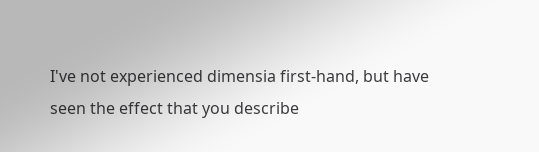I've not experienced dimensia first-hand, but have seen the effect that you describe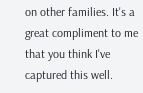on other families. It's a great compliment to me that you think I've captured this well.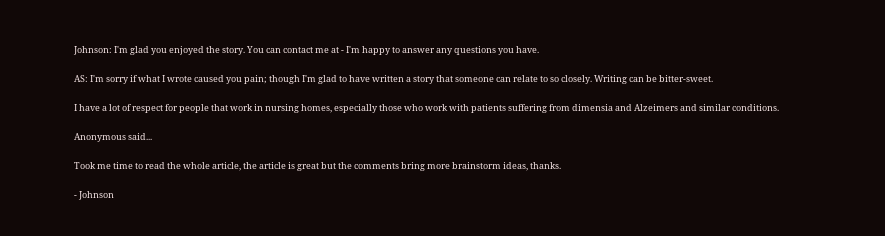Johnson: I'm glad you enjoyed the story. You can contact me at - I'm happy to answer any questions you have.

AS: I'm sorry if what I wrote caused you pain; though I'm glad to have written a story that someone can relate to so closely. Writing can be bitter-sweet.

I have a lot of respect for people that work in nursing homes, especially those who work with patients suffering from dimensia and Alzeimers and similar conditions.

Anonymous said...

Took me time to read the whole article, the article is great but the comments bring more brainstorm ideas, thanks.

- Johnson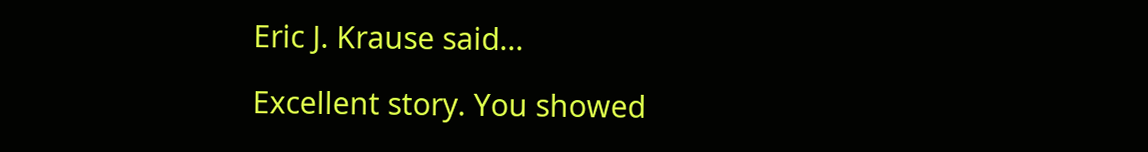Eric J. Krause said...

Excellent story. You showed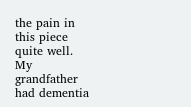the pain in this piece quite well. My grandfather had dementia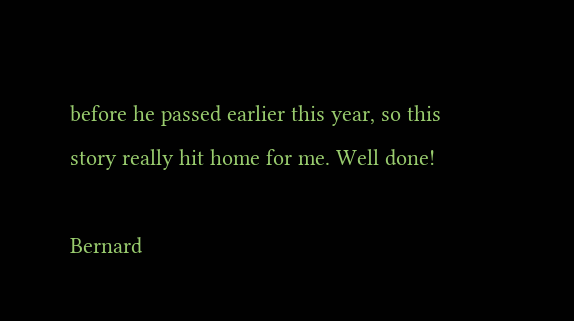before he passed earlier this year, so this story really hit home for me. Well done!

Bernard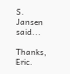S. Jansen said...

Thanks, Eric.